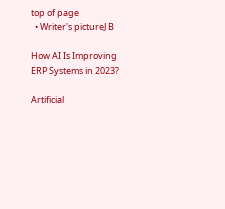top of page
  • Writer's pictureJ B

How AI Is Improving ERP Systems in 2023?

Artificial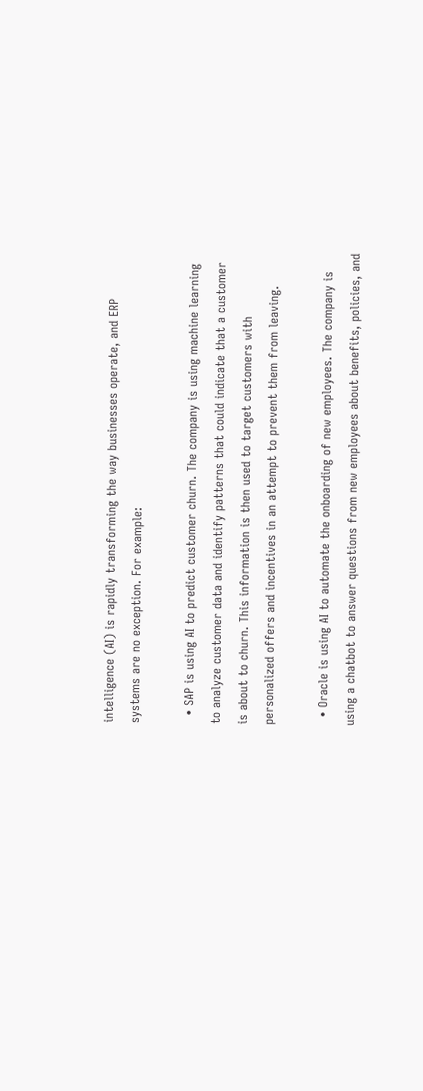intelligence (AI) is rapidly transforming the way businesses operate, and ERP systems are no exception. For example:

  • SAP is using AI to predict customer churn. The company is using machine learning to analyze customer data and identify patterns that could indicate that a customer is about to churn. This information is then used to target customers with personalized offers and incentives in an attempt to prevent them from leaving.

  • Oracle is using AI to automate the onboarding of new employees. The company is using a chatbot to answer questions from new employees about benefits, policies, and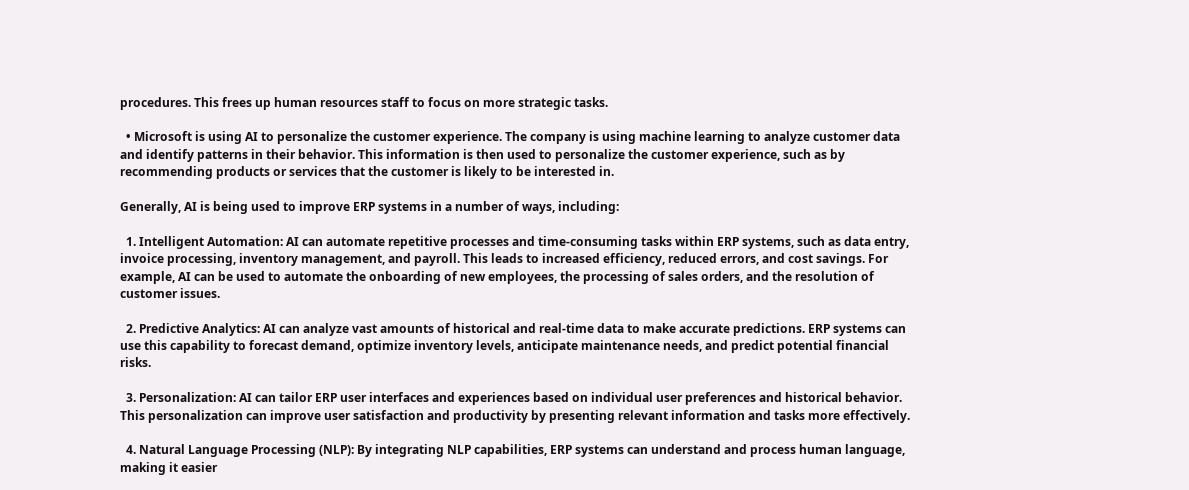procedures. This frees up human resources staff to focus on more strategic tasks.

  • Microsoft is using AI to personalize the customer experience. The company is using machine learning to analyze customer data and identify patterns in their behavior. This information is then used to personalize the customer experience, such as by recommending products or services that the customer is likely to be interested in.

Generally, AI is being used to improve ERP systems in a number of ways, including:

  1. Intelligent Automation: AI can automate repetitive processes and time-consuming tasks within ERP systems, such as data entry, invoice processing, inventory management, and payroll. This leads to increased efficiency, reduced errors, and cost savings. For example, AI can be used to automate the onboarding of new employees, the processing of sales orders, and the resolution of customer issues.

  2. Predictive Analytics: AI can analyze vast amounts of historical and real-time data to make accurate predictions. ERP systems can use this capability to forecast demand, optimize inventory levels, anticipate maintenance needs, and predict potential financial risks.

  3. Personalization: AI can tailor ERP user interfaces and experiences based on individual user preferences and historical behavior. This personalization can improve user satisfaction and productivity by presenting relevant information and tasks more effectively.

  4. Natural Language Processing (NLP): By integrating NLP capabilities, ERP systems can understand and process human language, making it easier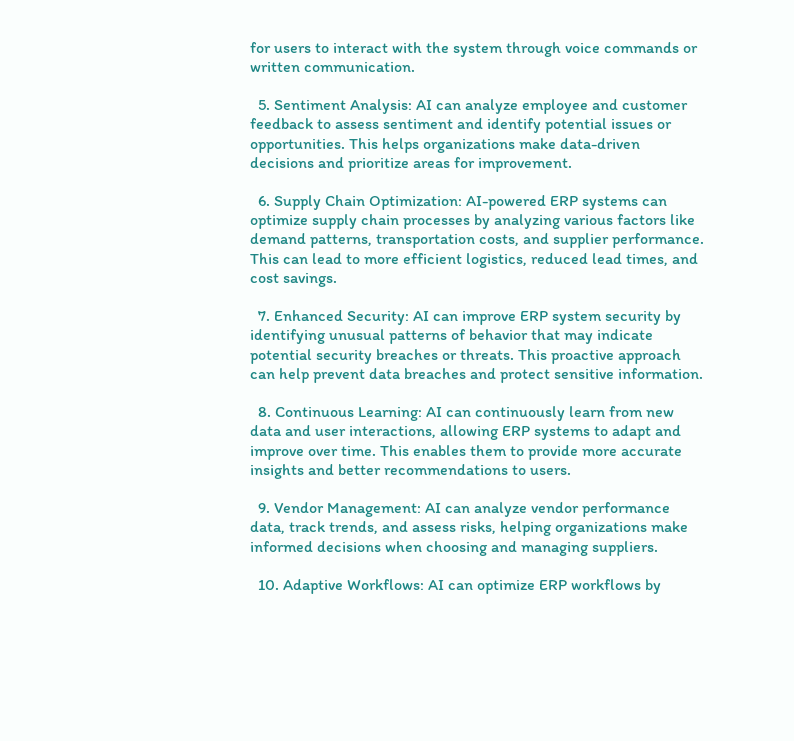for users to interact with the system through voice commands or written communication.

  5. Sentiment Analysis: AI can analyze employee and customer feedback to assess sentiment and identify potential issues or opportunities. This helps organizations make data-driven decisions and prioritize areas for improvement.

  6. Supply Chain Optimization: AI-powered ERP systems can optimize supply chain processes by analyzing various factors like demand patterns, transportation costs, and supplier performance. This can lead to more efficient logistics, reduced lead times, and cost savings.

  7. Enhanced Security: AI can improve ERP system security by identifying unusual patterns of behavior that may indicate potential security breaches or threats. This proactive approach can help prevent data breaches and protect sensitive information.

  8. Continuous Learning: AI can continuously learn from new data and user interactions, allowing ERP systems to adapt and improve over time. This enables them to provide more accurate insights and better recommendations to users.

  9. Vendor Management: AI can analyze vendor performance data, track trends, and assess risks, helping organizations make informed decisions when choosing and managing suppliers.

  10. Adaptive Workflows: AI can optimize ERP workflows by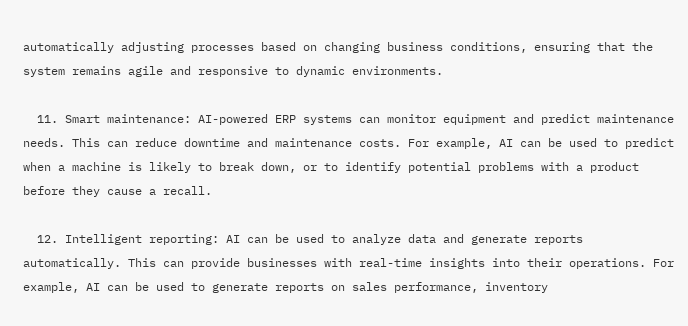automatically adjusting processes based on changing business conditions, ensuring that the system remains agile and responsive to dynamic environments.

  11. Smart maintenance: AI-powered ERP systems can monitor equipment and predict maintenance needs. This can reduce downtime and maintenance costs. For example, AI can be used to predict when a machine is likely to break down, or to identify potential problems with a product before they cause a recall.

  12. Intelligent reporting: AI can be used to analyze data and generate reports automatically. This can provide businesses with real-time insights into their operations. For example, AI can be used to generate reports on sales performance, inventory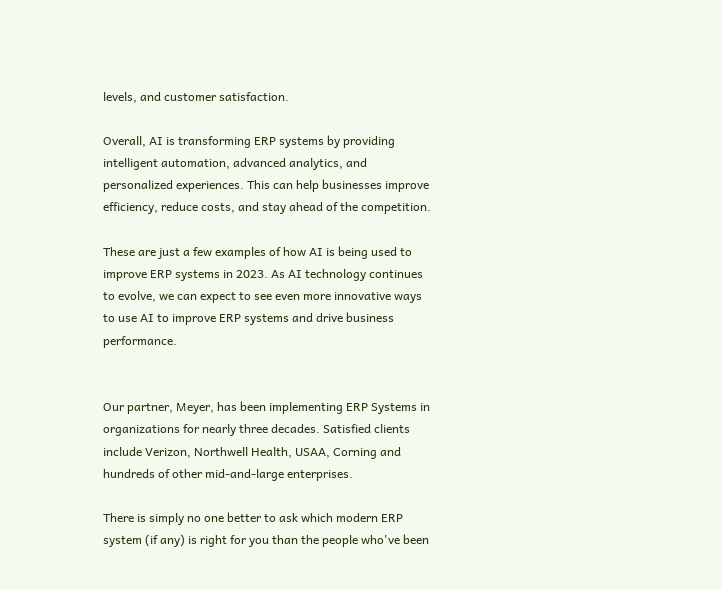levels, and customer satisfaction.

Overall, AI is transforming ERP systems by providing intelligent automation, advanced analytics, and personalized experiences. This can help businesses improve efficiency, reduce costs, and stay ahead of the competition.

These are just a few examples of how AI is being used to improve ERP systems in 2023. As AI technology continues to evolve, we can expect to see even more innovative ways to use AI to improve ERP systems and drive business performance.


Our partner, Meyer, has been implementing ERP Systems in organizations for nearly three decades. Satisfied clients include Verizon, Northwell Health, USAA, Corning and hundreds of other mid-and-large enterprises.

There is simply no one better to ask which modern ERP system (if any) is right for you than the people who've been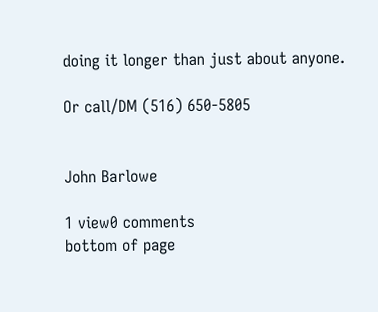doing it longer than just about anyone.

Or call/DM (516) 650-5805


John Barlowe

1 view0 comments
bottom of page